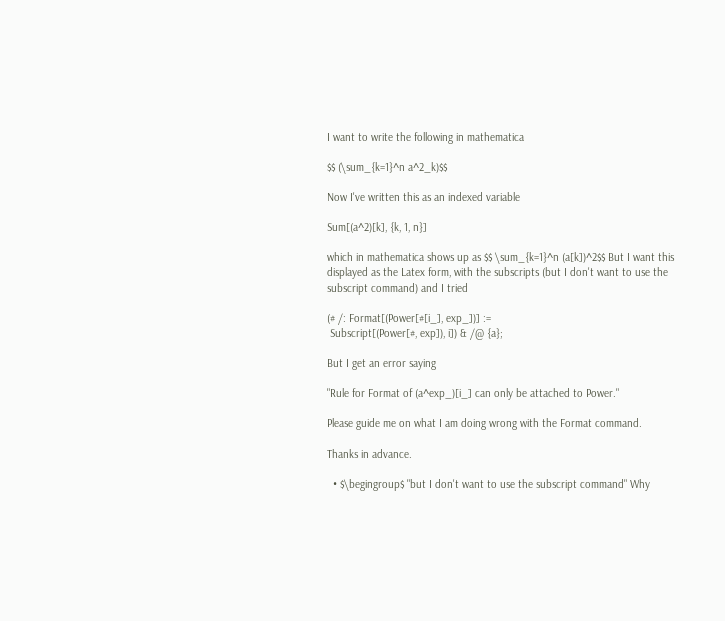I want to write the following in mathematica

$$ (\sum_{k=1}^n a^2_k)$$

Now I've written this as an indexed variable

Sum[(a^2)[k], {k, 1, n}]

which in mathematica shows up as $$ \sum_{k=1}^n (a[k])^2$$ But I want this displayed as the Latex form, with the subscripts (but I don't want to use the subscript command) and I tried

(# /: Format[(Power[#[i_], exp_])] :=
 Subscript[(Power[#, exp]), i]) & /@ {a};

But I get an error saying

"Rule for Format of (a^exp_)[i_] can only be attached to Power."

Please guide me on what I am doing wrong with the Format command.

Thanks in advance.

  • $\begingroup$ "but I don't want to use the subscript command" Why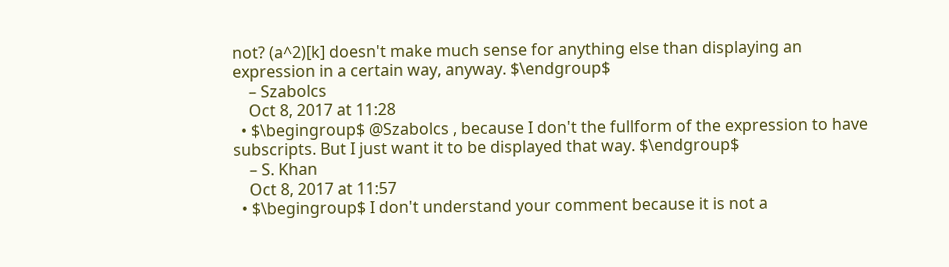not? (a^2)[k] doesn't make much sense for anything else than displaying an expression in a certain way, anyway. $\endgroup$
    – Szabolcs
    Oct 8, 2017 at 11:28
  • $\begingroup$ @Szabolcs , because I don't the fullform of the expression to have subscripts. But I just want it to be displayed that way. $\endgroup$
    – S. Khan
    Oct 8, 2017 at 11:57
  • $\begingroup$ I don't understand your comment because it is not a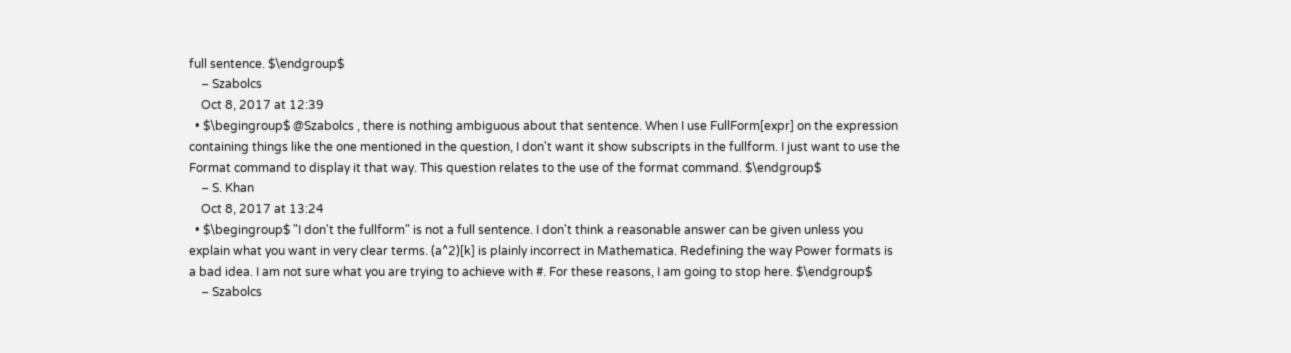full sentence. $\endgroup$
    – Szabolcs
    Oct 8, 2017 at 12:39
  • $\begingroup$ @Szabolcs , there is nothing ambiguous about that sentence. When I use FullForm[expr] on the expression containing things like the one mentioned in the question, I don't want it show subscripts in the fullform. I just want to use the Format command to display it that way. This question relates to the use of the format command. $\endgroup$
    – S. Khan
    Oct 8, 2017 at 13:24
  • $\begingroup$ "I don't the fullform" is not a full sentence. I don't think a reasonable answer can be given unless you explain what you want in very clear terms. (a^2)[k] is plainly incorrect in Mathematica. Redefining the way Power formats is a bad idea. I am not sure what you are trying to achieve with #. For these reasons, I am going to stop here. $\endgroup$
    – Szabolcs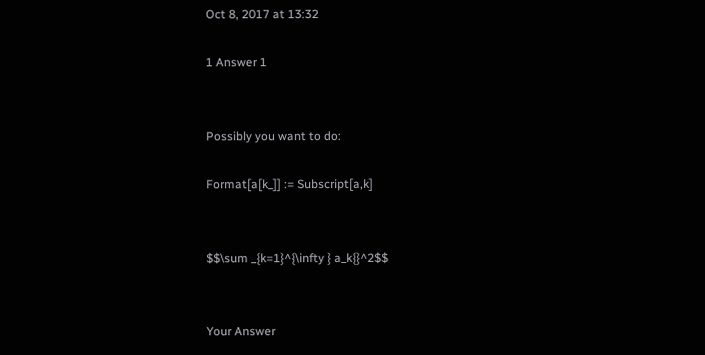Oct 8, 2017 at 13:32

1 Answer 1


Possibly you want to do:

Format[a[k_]] := Subscript[a,k]


$$\sum _{k=1}^{\infty } a_k{}^2$$


Your Answer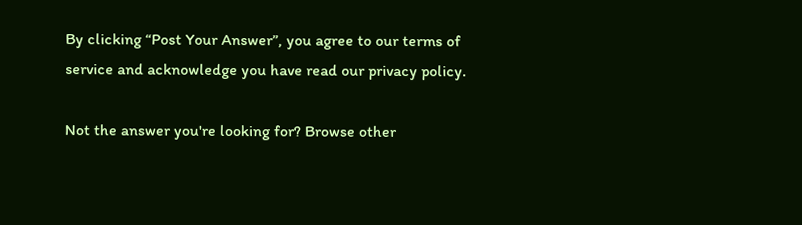By clicking “Post Your Answer”, you agree to our terms of service and acknowledge you have read our privacy policy.

Not the answer you're looking for? Browse other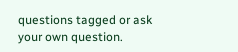questions tagged or ask your own question.